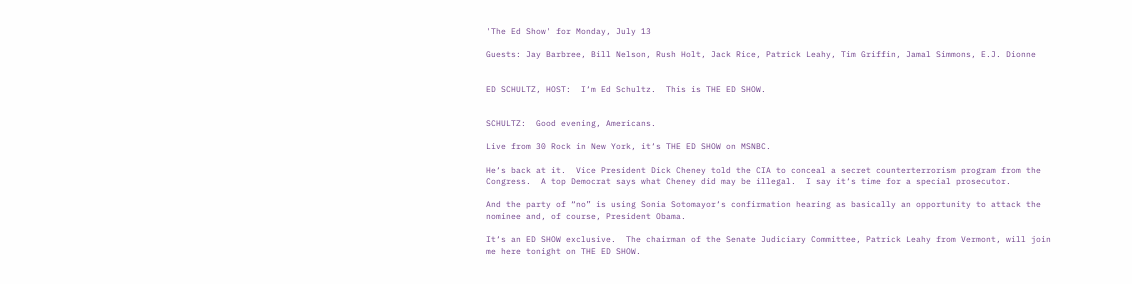'The Ed Show' for Monday, July 13

Guests: Jay Barbree, Bill Nelson, Rush Holt, Jack Rice, Patrick Leahy, Tim Griffin, Jamal Simmons, E.J. Dionne


ED SCHULTZ, HOST:  I‘m Ed Schultz.  This is THE ED SHOW.


SCHULTZ:  Good evening, Americans.

Live from 30 Rock in New York, it‘s THE ED SHOW on MSNBC.

He‘s back at it.  Vice President Dick Cheney told the CIA to conceal a secret counterterrorism program from the Congress.  A top Democrat says what Cheney did may be illegal.  I say it‘s time for a special prosecutor.

And the party of “no” is using Sonia Sotomayor‘s confirmation hearing as basically an opportunity to attack the nominee and, of course, President Obama.

It‘s an ED SHOW exclusive.  The chairman of the Senate Judiciary Committee, Patrick Leahy from Vermont, will join me here tonight on THE ED SHOW.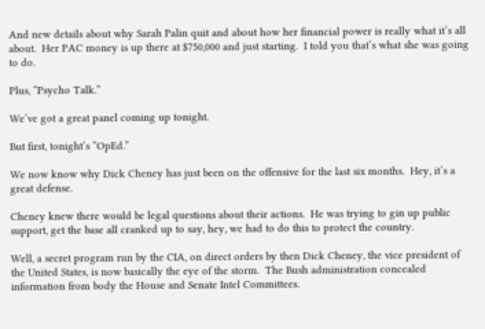And new details about why Sarah Palin quit and about how her financial power is really what it‘s all about.  Her PAC money is up there at $750,000 and just starting.  I told you that‘s what she was going to do.

Plus, “Psycho Talk.”

We‘ve got a great panel coming up tonight.

But first, tonight‘s “OpEd.”

We now know why Dick Cheney has just been on the offensive for the last six months.  Hey, it‘s a great defense.

Cheney knew there would be legal questions about their actions.  He was trying to gin up public support, get the base all cranked up to say, hey, we had to do this to protect the country.

Well, a secret program run by the CIA, on direct orders by then Dick Cheney, the vice president of the United States, is now basically the eye of the storm.  The Bush administration concealed information from body the House and Senate Intel Committees.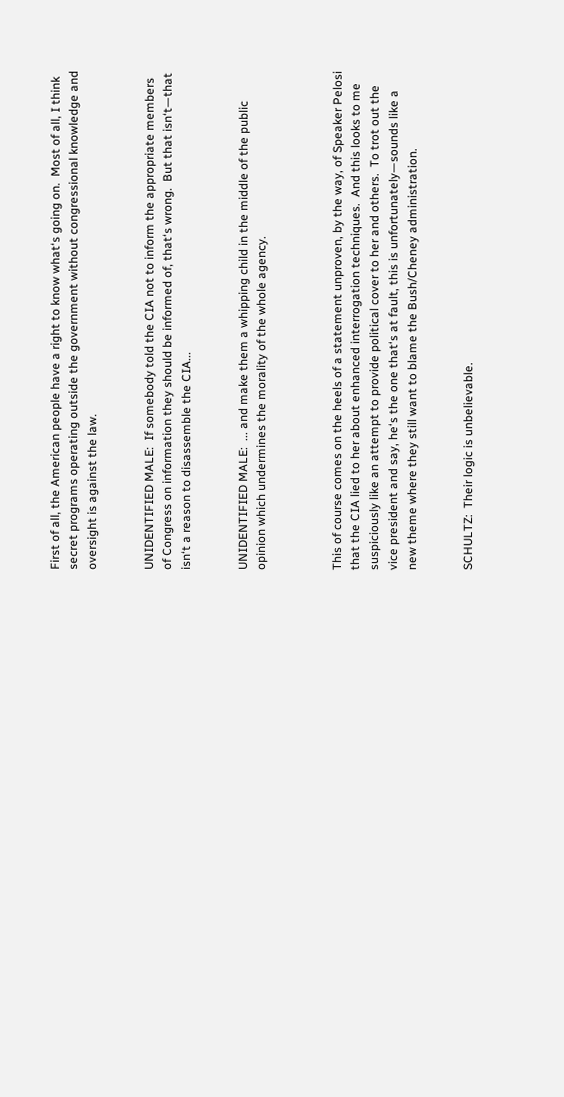First of all, the American people have a right to know what‘s going on.  Most of all, I think secret programs operating outside the government without congressional knowledge and oversight is against the law.


UNIDENTIFIED MALE:  If somebody told the CIA not to inform the appropriate members of Congress on information they should be informed of, that‘s wrong.  But that isn‘t—that isn‘t a reason to disassemble the CIA...


UNIDENTIFIED MALE:  ... and make them a whipping child in the middle of the public opinion which undermines the morality of the whole agency.



This of course comes on the heels of a statement unproven, by the way, of Speaker Pelosi that the CIA lied to her about enhanced interrogation techniques.  And this looks to me suspiciously like an attempt to provide political cover to her and others.  To trot out the vice president and say, he‘s the one that‘s at fault, this is unfortunately—sounds like a new theme where they still want to blame the Bush/Cheney administration.


SCHULTZ:  Their logic is unbelievable.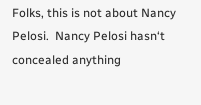Folks, this is not about Nancy Pelosi.  Nancy Pelosi hasn‘t concealed anything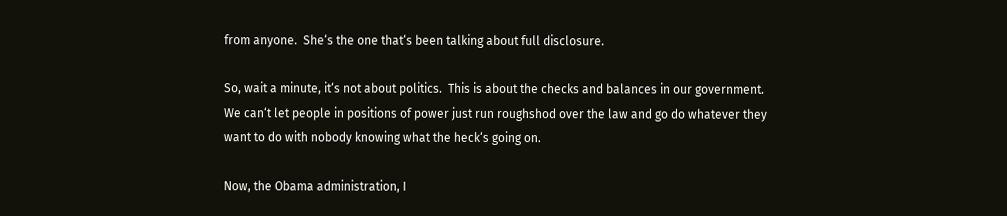from anyone.  She‘s the one that‘s been talking about full disclosure.

So, wait a minute, it‘s not about politics.  This is about the checks and balances in our government.  We can‘t let people in positions of power just run roughshod over the law and go do whatever they want to do with nobody knowing what the heck‘s going on.

Now, the Obama administration, I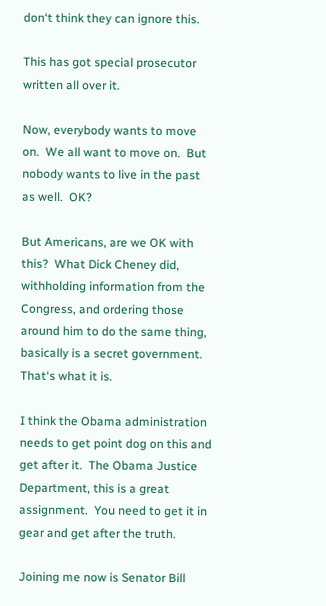don‘t think they can ignore this.

This has got special prosecutor written all over it.

Now, everybody wants to move on.  We all want to move on.  But nobody wants to live in the past as well.  OK?

But Americans, are we OK with this?  What Dick Cheney did, withholding information from the Congress, and ordering those around him to do the same thing, basically is a secret government.  That‘s what it is.

I think the Obama administration needs to get point dog on this and get after it.  The Obama Justice Department, this is a great assignment.  You need to get it in gear and get after the truth.

Joining me now is Senator Bill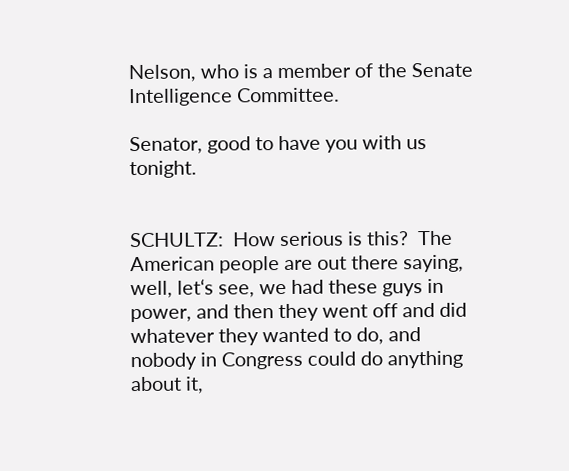Nelson, who is a member of the Senate Intelligence Committee.

Senator, good to have you with us tonight.


SCHULTZ:  How serious is this?  The American people are out there saying, well, let‘s see, we had these guys in power, and then they went off and did whatever they wanted to do, and nobody in Congress could do anything about it,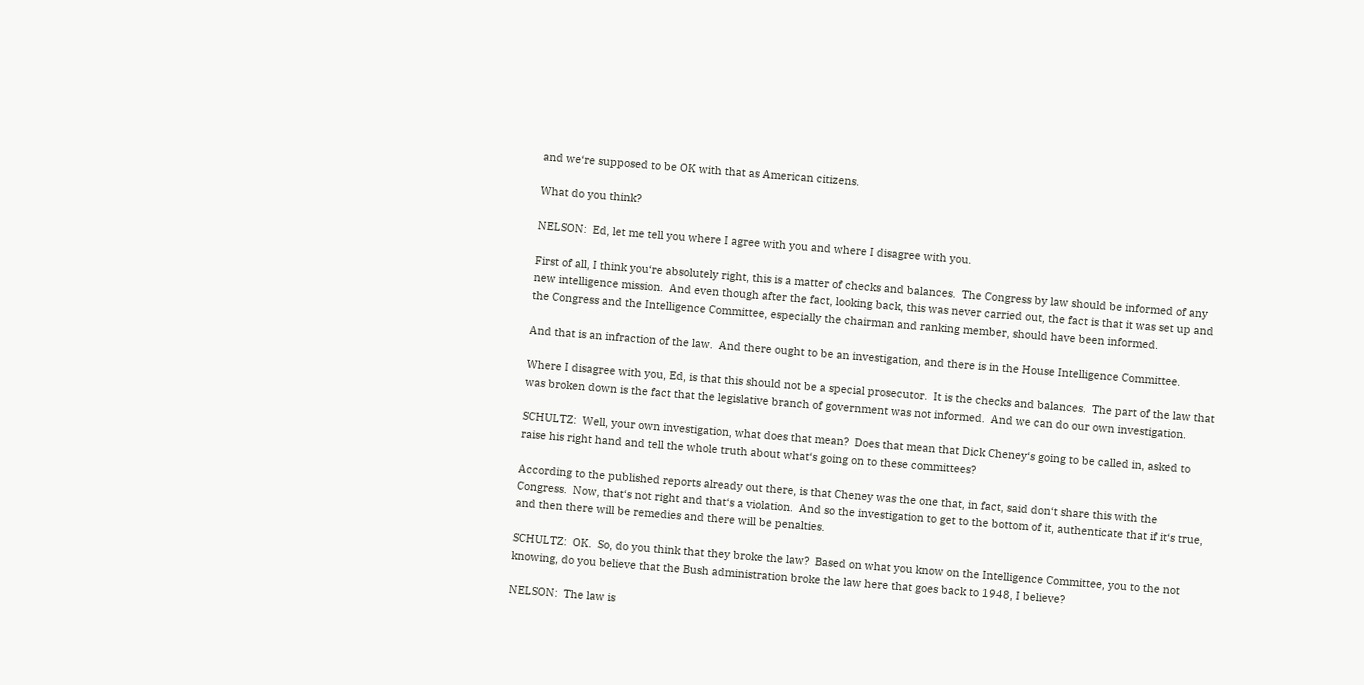and we‘re supposed to be OK with that as American citizens.

What do you think?

NELSON:  Ed, let me tell you where I agree with you and where I disagree with you.

First of all, I think you‘re absolutely right, this is a matter of checks and balances.  The Congress by law should be informed of any new intelligence mission.  And even though after the fact, looking back, this was never carried out, the fact is that it was set up and the Congress and the Intelligence Committee, especially the chairman and ranking member, should have been informed.

And that is an infraction of the law.  And there ought to be an investigation, and there is in the House Intelligence Committee.

Where I disagree with you, Ed, is that this should not be a special prosecutor.  It is the checks and balances.  The part of the law that was broken down is the fact that the legislative branch of government was not informed.  And we can do our own investigation.

SCHULTZ:  Well, your own investigation, what does that mean?  Does that mean that Dick Cheney‘s going to be called in, asked to raise his right hand and tell the whole truth about what‘s going on to these committees?

According to the published reports already out there, is that Cheney was the one that, in fact, said don‘t share this with the Congress.  Now, that‘s not right and that‘s a violation.  And so the investigation to get to the bottom of it, authenticate that if it‘s true, and then there will be remedies and there will be penalties.

SCHULTZ:  OK.  So, do you think that they broke the law?  Based on what you know on the Intelligence Committee, you to the not knowing, do you believe that the Bush administration broke the law here that goes back to 1948, I believe?

NELSON:  The law is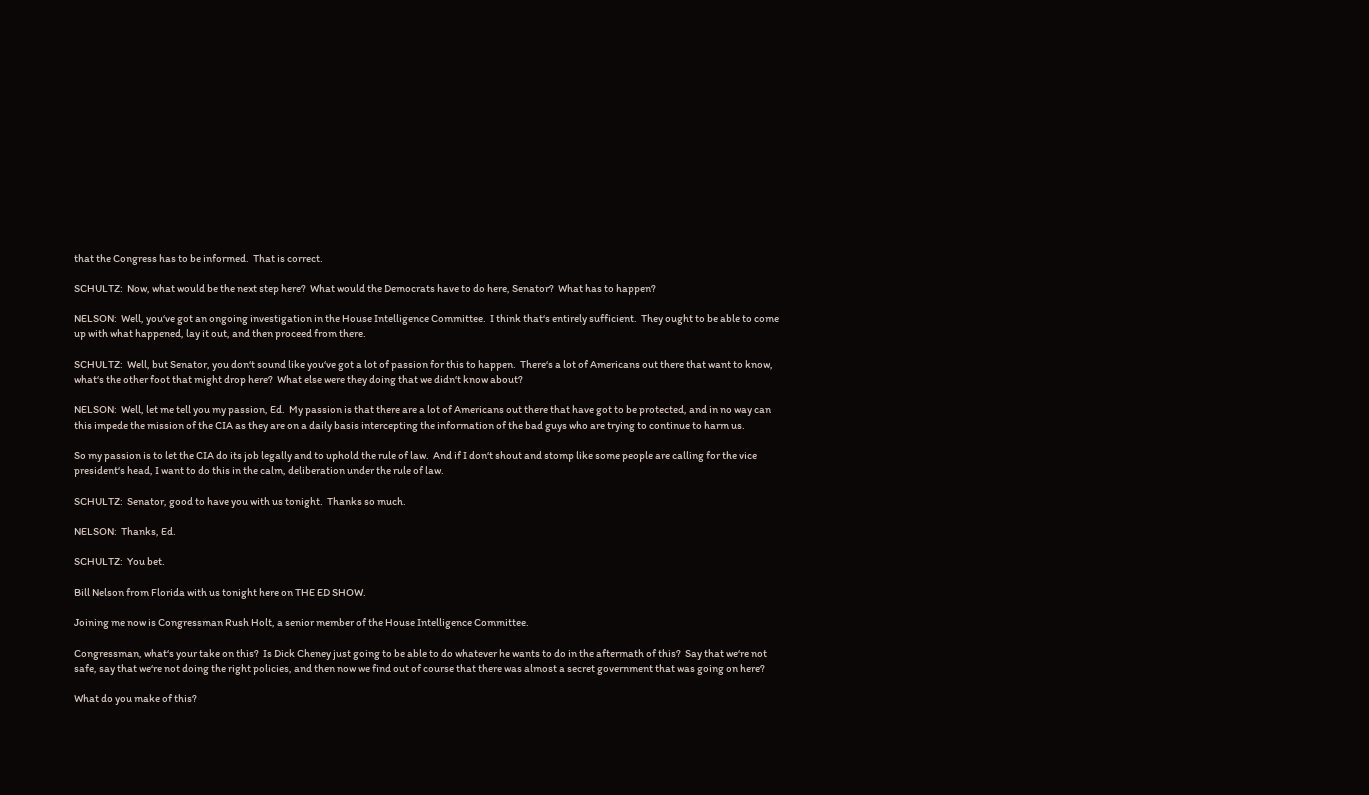that the Congress has to be informed.  That is correct.

SCHULTZ:  Now, what would be the next step here?  What would the Democrats have to do here, Senator?  What has to happen?

NELSON:  Well, you‘ve got an ongoing investigation in the House Intelligence Committee.  I think that‘s entirely sufficient.  They ought to be able to come up with what happened, lay it out, and then proceed from there.

SCHULTZ:  Well, but Senator, you don‘t sound like you‘ve got a lot of passion for this to happen.  There‘s a lot of Americans out there that want to know, what‘s the other foot that might drop here?  What else were they doing that we didn‘t know about?

NELSON:  Well, let me tell you my passion, Ed.  My passion is that there are a lot of Americans out there that have got to be protected, and in no way can this impede the mission of the CIA as they are on a daily basis intercepting the information of the bad guys who are trying to continue to harm us.

So my passion is to let the CIA do its job legally and to uphold the rule of law.  And if I don‘t shout and stomp like some people are calling for the vice president‘s head, I want to do this in the calm, deliberation under the rule of law.

SCHULTZ:  Senator, good to have you with us tonight.  Thanks so much.

NELSON:  Thanks, Ed.

SCHULTZ:  You bet.

Bill Nelson from Florida with us tonight here on THE ED SHOW.

Joining me now is Congressman Rush Holt, a senior member of the House Intelligence Committee.

Congressman, what‘s your take on this?  Is Dick Cheney just going to be able to do whatever he wants to do in the aftermath of this?  Say that we‘re not safe, say that we‘re not doing the right policies, and then now we find out of course that there was almost a secret government that was going on here?

What do you make of this?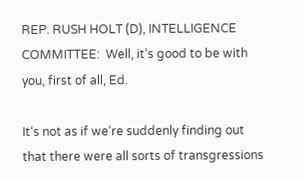REP. RUSH HOLT (D), INTELLIGENCE COMMITTEE:  Well, it‘s good to be with you, first of all, Ed.

It‘s not as if we‘re suddenly finding out that there were all sorts of transgressions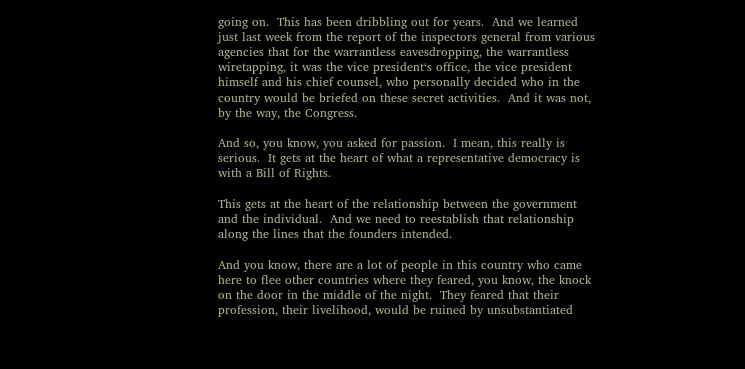going on.  This has been dribbling out for years.  And we learned just last week from the report of the inspectors general from various agencies that for the warrantless eavesdropping, the warrantless wiretapping, it was the vice president‘s office, the vice president himself and his chief counsel, who personally decided who in the country would be briefed on these secret activities.  And it was not, by the way, the Congress.

And so, you know, you asked for passion.  I mean, this really is serious.  It gets at the heart of what a representative democracy is with a Bill of Rights.

This gets at the heart of the relationship between the government and the individual.  And we need to reestablish that relationship along the lines that the founders intended.

And you know, there are a lot of people in this country who came here to flee other countries where they feared, you know, the knock on the door in the middle of the night.  They feared that their profession, their livelihood, would be ruined by unsubstantiated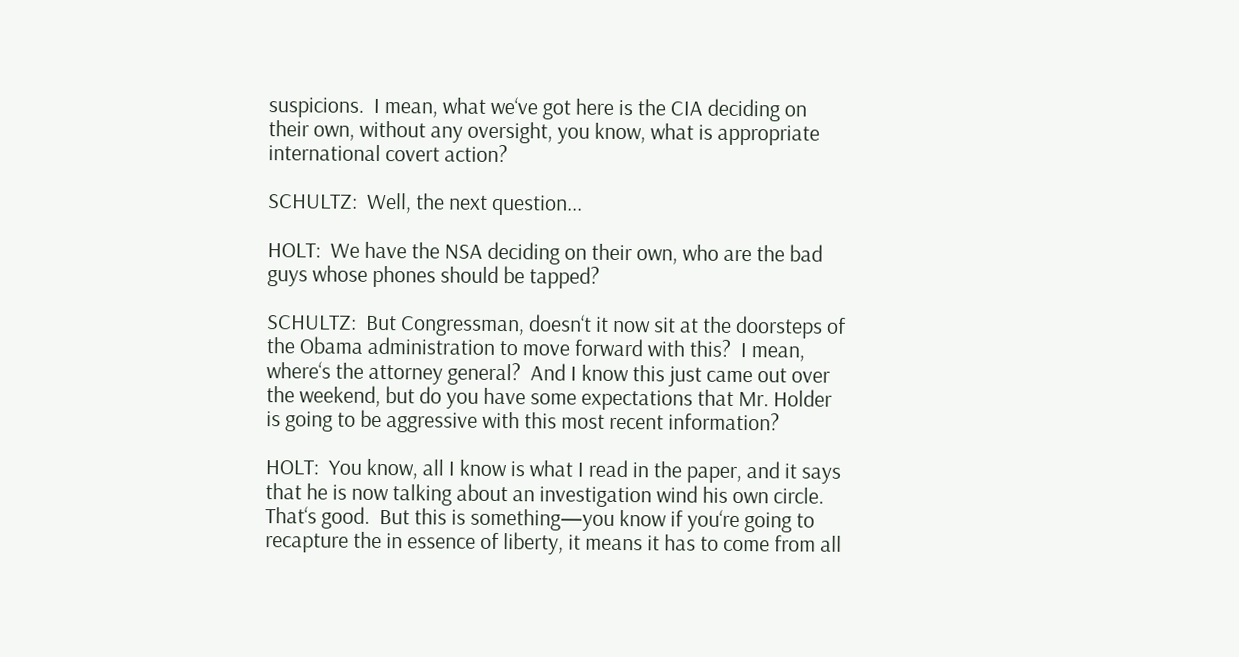suspicions.  I mean, what we‘ve got here is the CIA deciding on their own, without any oversight, you know, what is appropriate international covert action?

SCHULTZ:  Well, the next question...

HOLT:  We have the NSA deciding on their own, who are the bad guys whose phones should be tapped?

SCHULTZ:  But Congressman, doesn‘t it now sit at the doorsteps of the Obama administration to move forward with this?  I mean, where‘s the attorney general?  And I know this just came out over the weekend, but do you have some expectations that Mr. Holder is going to be aggressive with this most recent information?

HOLT:  You know, all I know is what I read in the paper, and it says that he is now talking about an investigation wind his own circle.  That‘s good.  But this is something—you know if you‘re going to recapture the in essence of liberty, it means it has to come from all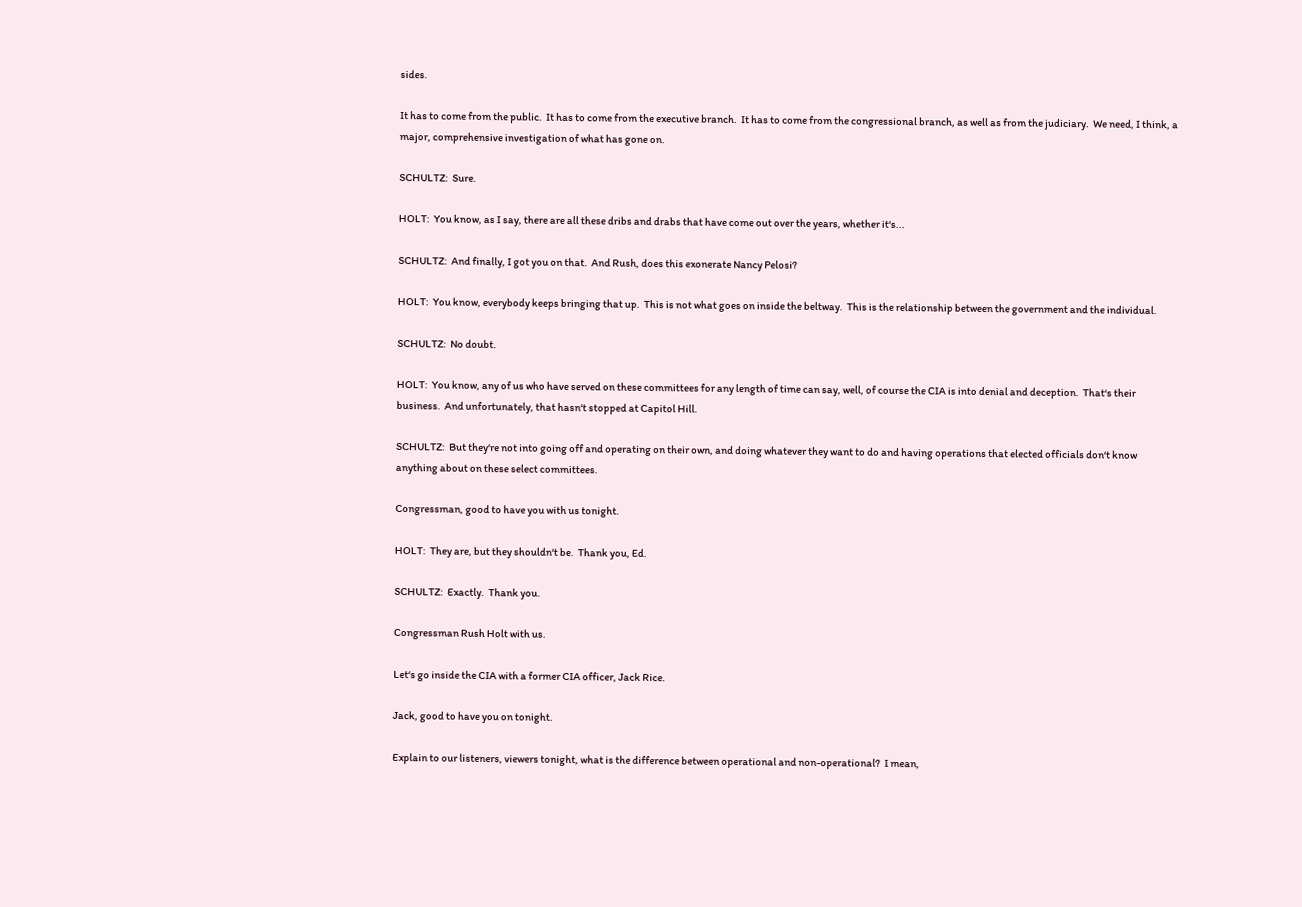sides.

It has to come from the public.  It has to come from the executive branch.  It has to come from the congressional branch, as well as from the judiciary.  We need, I think, a major, comprehensive investigation of what has gone on.

SCHULTZ:  Sure.

HOLT:  You know, as I say, there are all these dribs and drabs that have come out over the years, whether it‘s...

SCHULTZ:  And finally, I got you on that.  And Rush, does this exonerate Nancy Pelosi?

HOLT:  You know, everybody keeps bringing that up.  This is not what goes on inside the beltway.  This is the relationship between the government and the individual.

SCHULTZ:  No doubt.

HOLT:  You know, any of us who have served on these committees for any length of time can say, well, of course the CIA is into denial and deception.  That‘s their business.  And unfortunately, that hasn‘t stopped at Capitol Hill.

SCHULTZ:  But they‘re not into going off and operating on their own, and doing whatever they want to do and having operations that elected officials don‘t know anything about on these select committees.

Congressman, good to have you with us tonight.

HOLT:  They are, but they shouldn‘t be.  Thank you, Ed.

SCHULTZ:  Exactly.  Thank you.

Congressman Rush Holt with us.

Let‘s go inside the CIA with a former CIA officer, Jack Rice.

Jack, good to have you on tonight.

Explain to our listeners, viewers tonight, what is the difference between operational and non-operational?  I mean,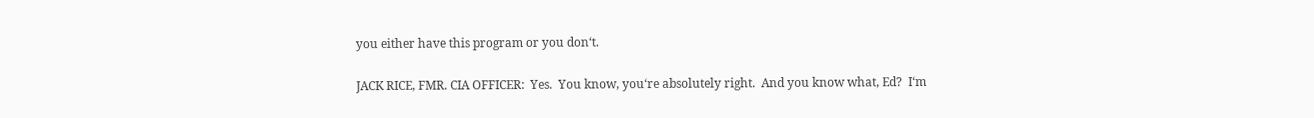you either have this program or you don‘t.

JACK RICE, FMR. CIA OFFICER:  Yes.  You know, you‘re absolutely right.  And you know what, Ed?  I‘m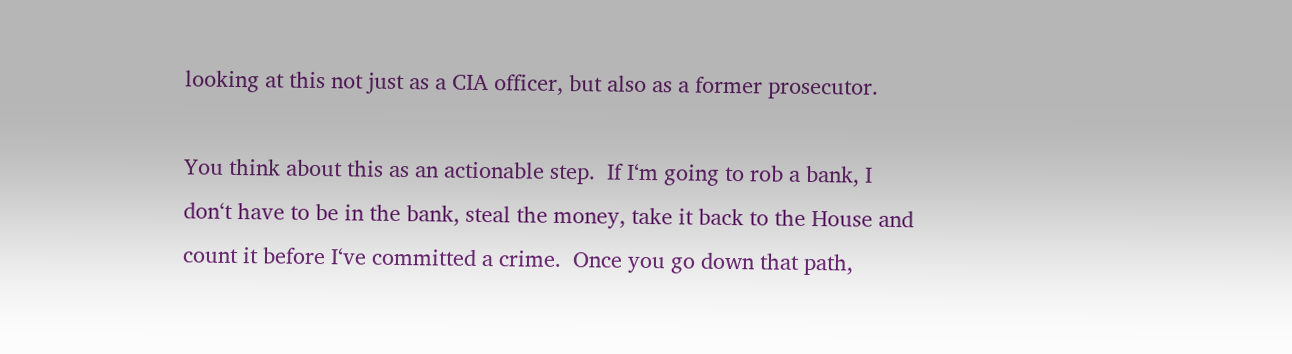looking at this not just as a CIA officer, but also as a former prosecutor.

You think about this as an actionable step.  If I‘m going to rob a bank, I don‘t have to be in the bank, steal the money, take it back to the House and count it before I‘ve committed a crime.  Once you go down that path,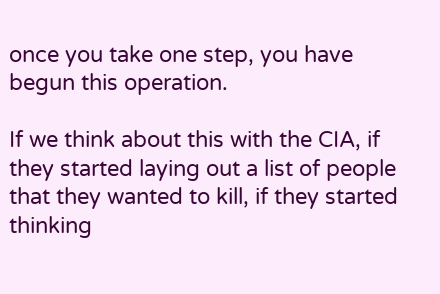once you take one step, you have begun this operation.

If we think about this with the CIA, if they started laying out a list of people that they wanted to kill, if they started thinking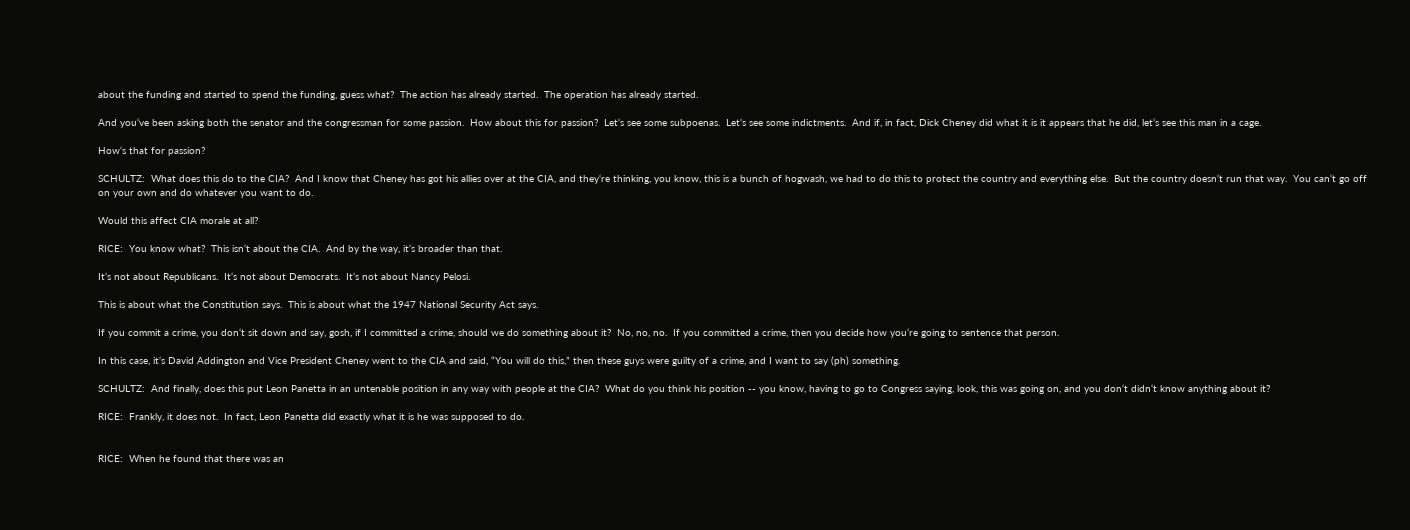about the funding and started to spend the funding, guess what?  The action has already started.  The operation has already started.

And you‘ve been asking both the senator and the congressman for some passion.  How about this for passion?  Let‘s see some subpoenas.  Let‘s see some indictments.  And if, in fact, Dick Cheney did what it is it appears that he did, let‘s see this man in a cage.

How‘s that for passion?

SCHULTZ:  What does this do to the CIA?  And I know that Cheney has got his allies over at the CIA, and they‘re thinking, you know, this is a bunch of hogwash, we had to do this to protect the country and everything else.  But the country doesn‘t run that way.  You can‘t go off on your own and do whatever you want to do.

Would this affect CIA morale at all?

RICE:  You know what?  This isn‘t about the CIA.  And by the way, it‘s broader than that.

It‘s not about Republicans.  It‘s not about Democrats.  It‘s not about Nancy Pelosi.

This is about what the Constitution says.  This is about what the 1947 National Security Act says.

If you commit a crime, you don‘t sit down and say, gosh, if I committed a crime, should we do something about it?  No, no, no.  If you committed a crime, then you decide how you‘re going to sentence that person.

In this case, it‘s David Addington and Vice President Cheney went to the CIA and said, “You will do this,” then these guys were guilty of a crime, and I want to say (ph) something.

SCHULTZ:  And finally, does this put Leon Panetta in an untenable position in any way with people at the CIA?  What do you think his position -- you know, having to go to Congress saying, look, this was going on, and you don‘t didn‘t know anything about it?

RICE:  Frankly, it does not.  In fact, Leon Panetta did exactly what it is he was supposed to do.


RICE:  When he found that there was an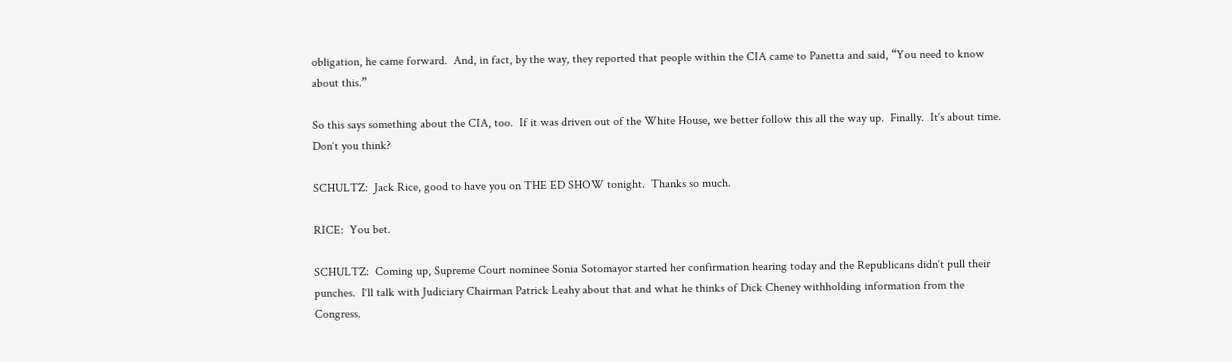obligation, he came forward.  And, in fact, by the way, they reported that people within the CIA came to Panetta and said, “You need to know about this.”

So this says something about the CIA, too.  If it was driven out of the White House, we better follow this all the way up.  Finally.  It‘s about time.  Don‘t you think?

SCHULTZ:  Jack Rice, good to have you on THE ED SHOW tonight.  Thanks so much.

RICE:  You bet.

SCHULTZ:  Coming up, Supreme Court nominee Sonia Sotomayor started her confirmation hearing today and the Republicans didn‘t pull their punches.  I‘ll talk with Judiciary Chairman Patrick Leahy about that and what he thinks of Dick Cheney withholding information from the Congress.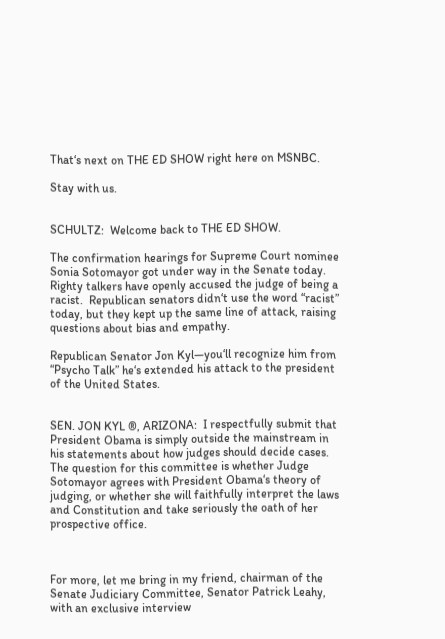That‘s next on THE ED SHOW right here on MSNBC.

Stay with us.


SCHULTZ:  Welcome back to THE ED SHOW.

The confirmation hearings for Supreme Court nominee Sonia Sotomayor got under way in the Senate today.  Righty talkers have openly accused the judge of being a racist.  Republican senators didn‘t use the word “racist” today, but they kept up the same line of attack, raising questions about bias and empathy.

Republican Senator Jon Kyl—you‘ll recognize him from “Psycho Talk” he‘s extended his attack to the president of the United States.


SEN. JON KYL ®, ARIZONA:  I respectfully submit that President Obama is simply outside the mainstream in his statements about how judges should decide cases.  The question for this committee is whether Judge Sotomayor agrees with President Obama‘s theory of judging, or whether she will faithfully interpret the laws and Constitution and take seriously the oath of her prospective office.



For more, let me bring in my friend, chairman of the Senate Judiciary Committee, Senator Patrick Leahy, with an exclusive interview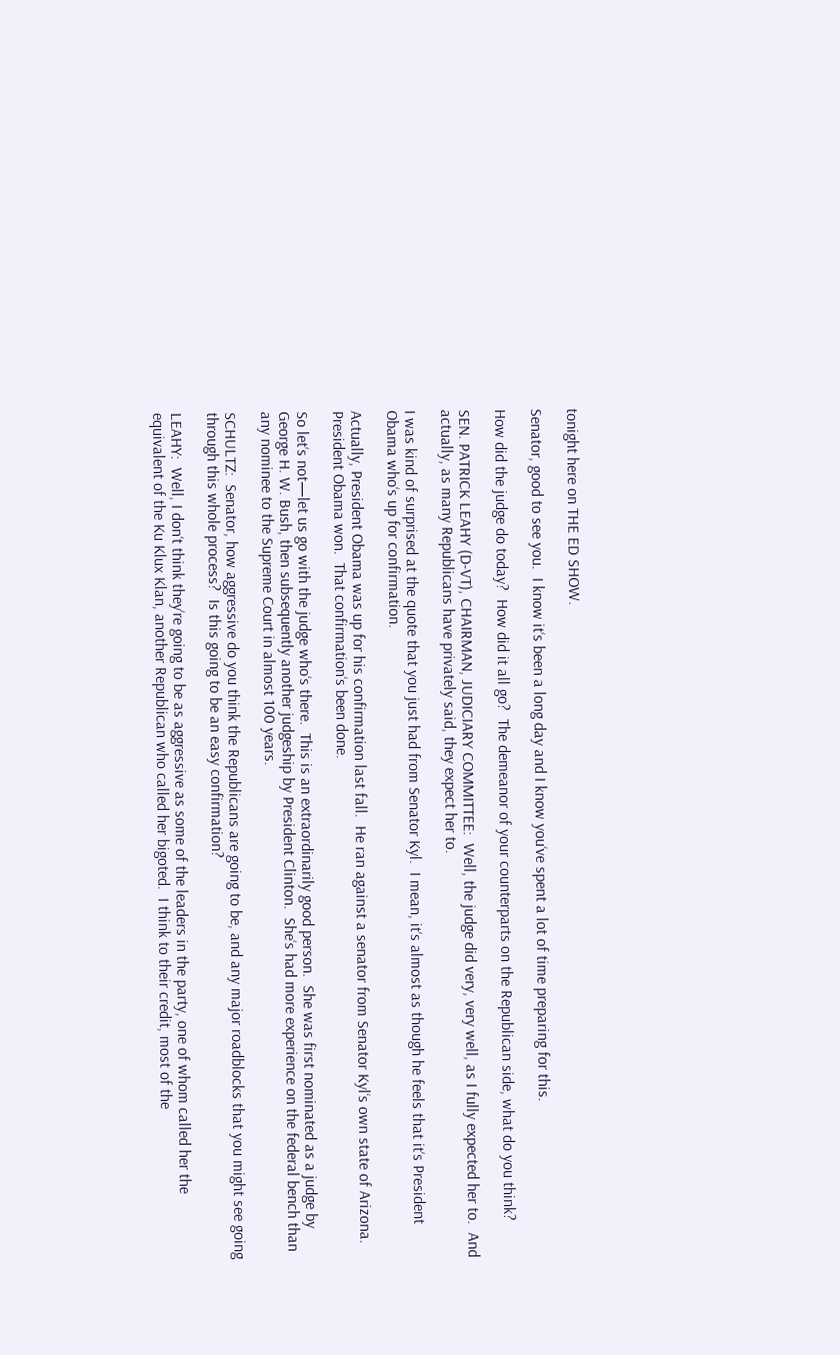tonight here on THE ED SHOW.

Senator, good to see you.  I know it‘s been a long day and I know you‘ve spent a lot of time preparing for this.

How did the judge do today?  How did it all go?  The demeanor of your counterparts on the Republican side, what do you think?

SEN. PATRICK LEAHY (D-VT), CHAIRMAN, JUDICIARY COMMITTEE:  Well, the judge did very, very well, as I fully expected her to.  And actually, as many Republicans have privately said, they expect her to.

I was kind of surprised at the quote that you just had from Senator Kyl.  I mean, it‘s almost as though he feels that it‘s President Obama who‘s up for confirmation.

Actually, President Obama was up for his confirmation last fall.  He ran against a senator from Senator Kyl‘s own state of Arizona.  President Obama won.  That confirmation‘s been done.

So let‘s not—let us go with the judge who‘s there.  This is an extraordinarily good person.  She was first nominated as a judge by George H. W. Bush, then subsequently another judgeship by President Clinton.  She‘s had more experience on the federal bench than any nominee to the Supreme Court in almost 100 years.

SCHULTZ:  Senator, how aggressive do you think the Republicans are going to be, and any major roadblocks that you might see going through this whole process?  Is this going to be an easy confirmation?

LEAHY:  Well, I don‘t think they‘re going to be as aggressive as some of the leaders in the party, one of whom called her the equivalent of the Ku Klux Klan, another Republican who called her bigoted.  I think to their credit, most of the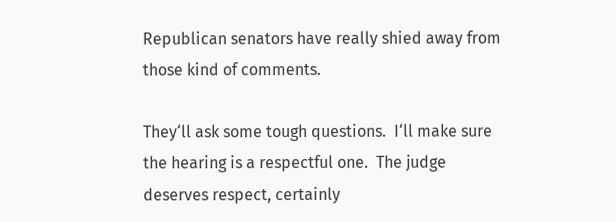Republican senators have really shied away from those kind of comments.

They‘ll ask some tough questions.  I‘ll make sure the hearing is a respectful one.  The judge deserves respect, certainly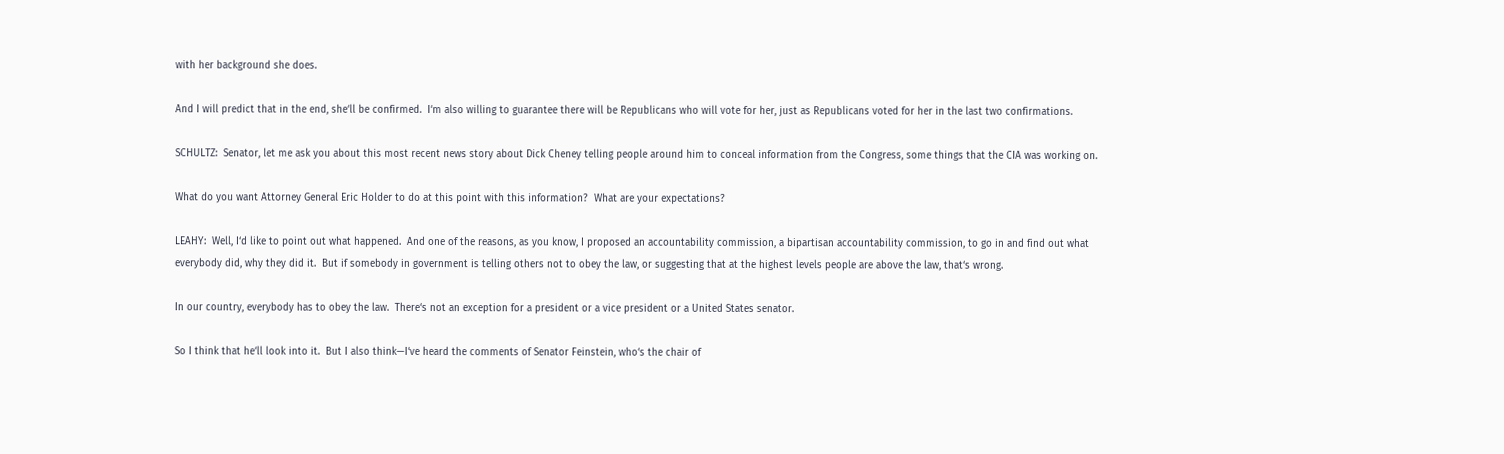with her background she does.

And I will predict that in the end, she‘ll be confirmed.  I‘m also willing to guarantee there will be Republicans who will vote for her, just as Republicans voted for her in the last two confirmations.

SCHULTZ:  Senator, let me ask you about this most recent news story about Dick Cheney telling people around him to conceal information from the Congress, some things that the CIA was working on.

What do you want Attorney General Eric Holder to do at this point with this information?  What are your expectations?

LEAHY:  Well, I‘d like to point out what happened.  And one of the reasons, as you know, I proposed an accountability commission, a bipartisan accountability commission, to go in and find out what everybody did, why they did it.  But if somebody in government is telling others not to obey the law, or suggesting that at the highest levels people are above the law, that‘s wrong.

In our country, everybody has to obey the law.  There‘s not an exception for a president or a vice president or a United States senator.

So I think that he‘ll look into it.  But I also think—I‘ve heard the comments of Senator Feinstein, who‘s the chair of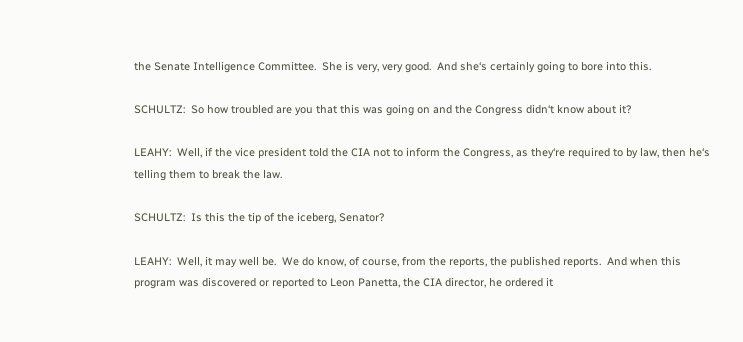the Senate Intelligence Committee.  She is very, very good.  And she‘s certainly going to bore into this.

SCHULTZ:  So how troubled are you that this was going on and the Congress didn‘t know about it?

LEAHY:  Well, if the vice president told the CIA not to inform the Congress, as they‘re required to by law, then he‘s telling them to break the law.

SCHULTZ:  Is this the tip of the iceberg, Senator?

LEAHY:  Well, it may well be.  We do know, of course, from the reports, the published reports.  And when this program was discovered or reported to Leon Panetta, the CIA director, he ordered it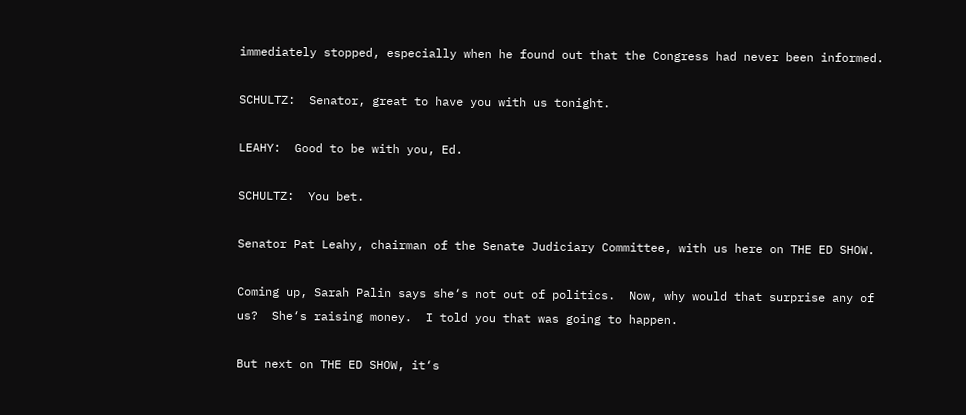immediately stopped, especially when he found out that the Congress had never been informed.

SCHULTZ:  Senator, great to have you with us tonight.

LEAHY:  Good to be with you, Ed.

SCHULTZ:  You bet.

Senator Pat Leahy, chairman of the Senate Judiciary Committee, with us here on THE ED SHOW.

Coming up, Sarah Palin says she‘s not out of politics.  Now, why would that surprise any of us?  She‘s raising money.  I told you that was going to happen.

But next on THE ED SHOW, it‘s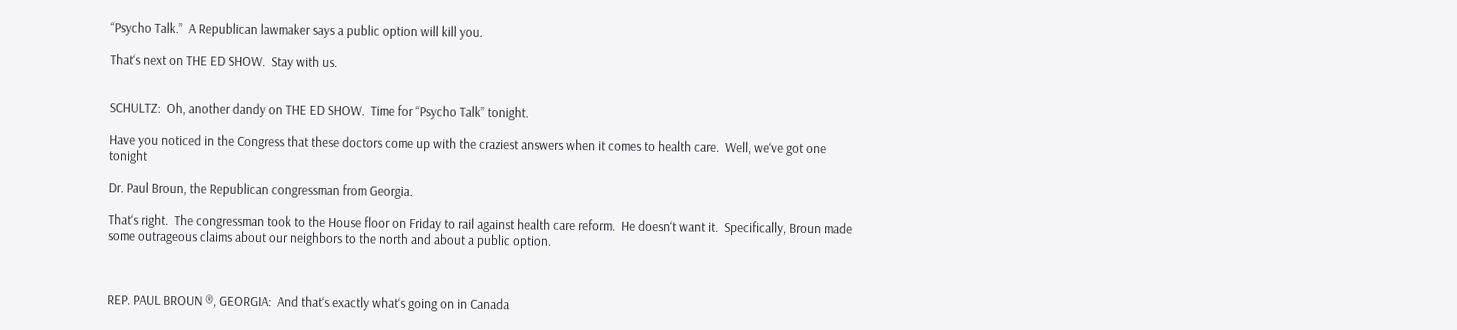“Psycho Talk.”  A Republican lawmaker says a public option will kill you.

That‘s next on THE ED SHOW.  Stay with us.


SCHULTZ:  Oh, another dandy on THE ED SHOW.  Time for “Psycho Talk” tonight.

Have you noticed in the Congress that these doctors come up with the craziest answers when it comes to health care.  Well, we‘ve got one tonight

Dr. Paul Broun, the Republican congressman from Georgia.

That‘s right.  The congressman took to the House floor on Friday to rail against health care reform.  He doesn‘t want it.  Specifically, Broun made some outrageous claims about our neighbors to the north and about a public option.



REP. PAUL BROUN ®, GEORGIA:  And that‘s exactly what‘s going on in Canada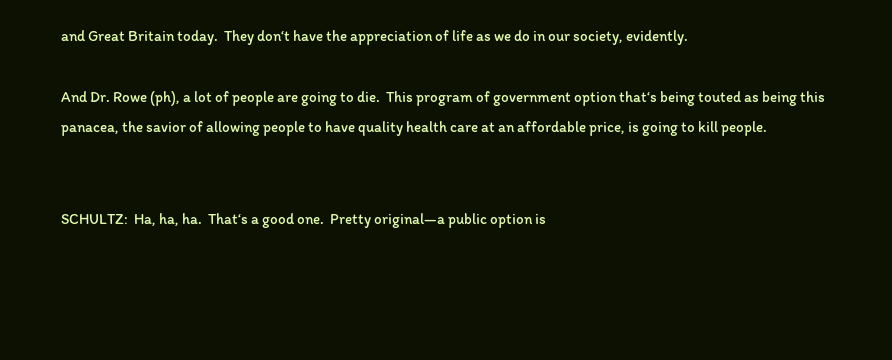and Great Britain today.  They don‘t have the appreciation of life as we do in our society, evidently.

And Dr. Rowe (ph), a lot of people are going to die.  This program of government option that‘s being touted as being this panacea, the savior of allowing people to have quality health care at an affordable price, is going to kill people.


SCHULTZ:  Ha, ha, ha.  That‘s a good one.  Pretty original—a public option is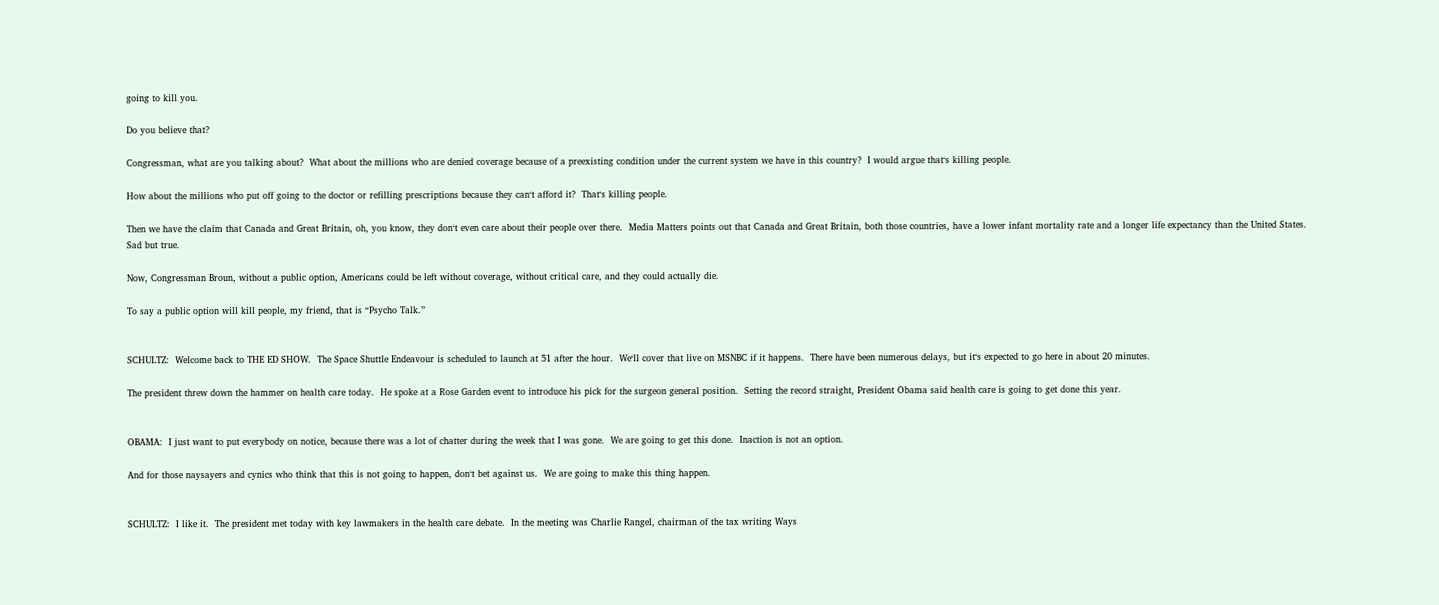going to kill you.

Do you believe that?

Congressman, what are you talking about?  What about the millions who are denied coverage because of a preexisting condition under the current system we have in this country?  I would argue that‘s killing people.

How about the millions who put off going to the doctor or refilling prescriptions because they can‘t afford it?  That‘s killing people.

Then we have the claim that Canada and Great Britain, oh, you know, they don‘t even care about their people over there.  Media Matters points out that Canada and Great Britain, both those countries, have a lower infant mortality rate and a longer life expectancy than the United States.  Sad but true.

Now, Congressman Broun, without a public option, Americans could be left without coverage, without critical care, and they could actually die.

To say a public option will kill people, my friend, that is “Psycho Talk.”


SCHULTZ:  Welcome back to THE ED SHOW.  The Space Shuttle Endeavour is scheduled to launch at 51 after the hour.  We‘ll cover that live on MSNBC if it happens.  There have been numerous delays, but it‘s expected to go here in about 20 minutes.

The president threw down the hammer on health care today.  He spoke at a Rose Garden event to introduce his pick for the surgeon general position.  Setting the record straight, President Obama said health care is going to get done this year.


OBAMA:  I just want to put everybody on notice, because there was a lot of chatter during the week that I was gone.  We are going to get this done.  Inaction is not an option.

And for those naysayers and cynics who think that this is not going to happen, don‘t bet against us.  We are going to make this thing happen.


SCHULTZ:  I like it.  The president met today with key lawmakers in the health care debate.  In the meeting was Charlie Rangel, chairman of the tax writing Ways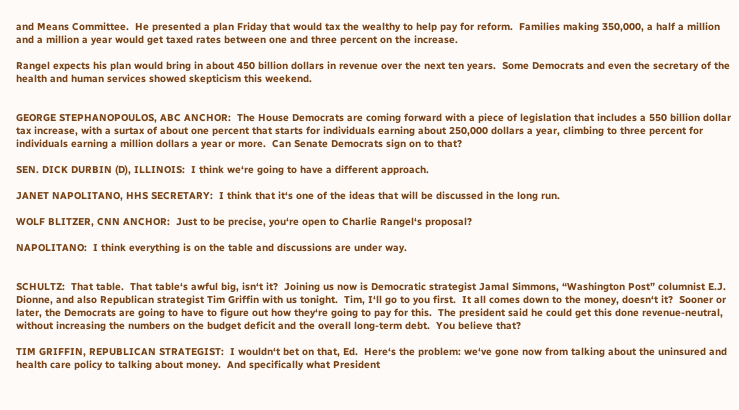and Means Committee.  He presented a plan Friday that would tax the wealthy to help pay for reform.  Families making 350,000, a half a million and a million a year would get taxed rates between one and three percent on the increase.

Rangel expects his plan would bring in about 450 billion dollars in revenue over the next ten years.  Some Democrats and even the secretary of the health and human services showed skepticism this weekend.


GEORGE STEPHANOPOULOS, ABC ANCHOR:  The House Democrats are coming forward with a piece of legislation that includes a 550 billion dollar tax increase, with a surtax of about one percent that starts for individuals earning about 250,000 dollars a year, climbing to three percent for individuals earning a million dollars a year or more.  Can Senate Democrats sign on to that?

SEN. DICK DURBIN (D), ILLINOIS:  I think we‘re going to have a different approach.

JANET NAPOLITANO, HHS SECRETARY:  I think that it‘s one of the ideas that will be discussed in the long run.

WOLF BLITZER, CNN ANCHOR:  Just to be precise, you‘re open to Charlie Rangel‘s proposal?

NAPOLITANO:  I think everything is on the table and discussions are under way.


SCHULTZ:  That table.  That table‘s awful big, isn‘t it?  Joining us now is Democratic strategist Jamal Simmons, “Washington Post” columnist E.J. Dionne, and also Republican strategist Tim Griffin with us tonight.  Tim, I‘ll go to you first.  It all comes down to the money, doesn‘t it?  Sooner or later, the Democrats are going to have to figure out how they‘re going to pay for this.  The president said he could get this done revenue-neutral, without increasing the numbers on the budget deficit and the overall long-term debt.  You believe that?

TIM GRIFFIN, REPUBLICAN STRATEGIST:  I wouldn‘t bet on that, Ed.  Here‘s the problem: we‘ve gone now from talking about the uninsured and health care policy to talking about money.  And specifically what President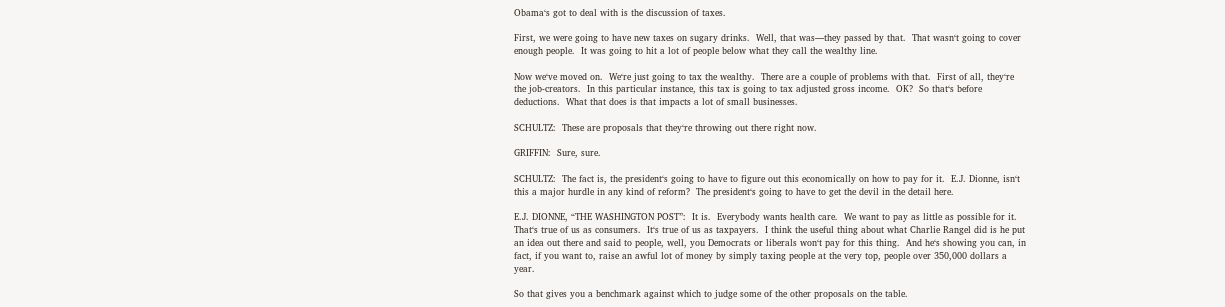Obama‘s got to deal with is the discussion of taxes.

First, we were going to have new taxes on sugary drinks.  Well, that was—they passed by that.  That wasn‘t going to cover enough people.  It was going to hit a lot of people below what they call the wealthy line.

Now we‘ve moved on.  We‘re just going to tax the wealthy.  There are a couple of problems with that.  First of all, they‘re the job-creators.  In this particular instance, this tax is going to tax adjusted gross income.  OK?  So that‘s before deductions.  What that does is that impacts a lot of small businesses.

SCHULTZ:  These are proposals that they‘re throwing out there right now.

GRIFFIN:  Sure, sure.

SCHULTZ:  The fact is, the president‘s going to have to figure out this economically on how to pay for it.  E.J. Dionne, isn‘t this a major hurdle in any kind of reform?  The president‘s going to have to get the devil in the detail here.

E.J. DIONNE, “THE WASHINGTON POST”:  It is.  Everybody wants health care.  We want to pay as little as possible for it.  That‘s true of us as consumers.  It‘s true of us as taxpayers.  I think the useful thing about what Charlie Rangel did is he put an idea out there and said to people, well, you Democrats or liberals won‘t pay for this thing.  And he‘s showing you can, in fact, if you want to, raise an awful lot of money by simply taxing people at the very top, people over 350,000 dollars a year.

So that gives you a benchmark against which to judge some of the other proposals on the table.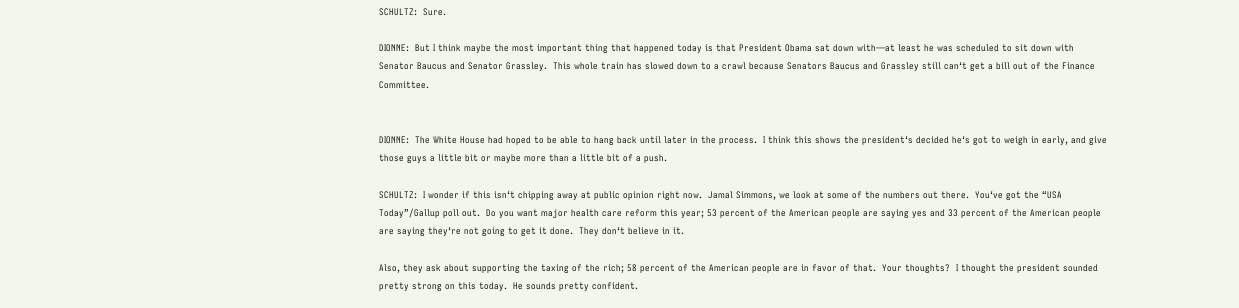SCHULTZ:  Sure.

DIONNE:  But I think maybe the most important thing that happened today is that President Obama sat down with—at least he was scheduled to sit down with Senator Baucus and Senator Grassley.  This whole train has slowed down to a crawl because Senators Baucus and Grassley still can‘t get a bill out of the Finance Committee.


DIONNE:  The White House had hoped to be able to hang back until later in the process.  I think this shows the president‘s decided he‘s got to weigh in early, and give those guys a little bit or maybe more than a little bit of a push.

SCHULTZ:  I wonder if this isn‘t chipping away at public opinion right now.  Jamal Simmons, we look at some of the numbers out there.  You‘ve got the “USA Today”/Gallup poll out.  Do you want major health care reform this year; 53 percent of the American people are saying yes and 33 percent of the American people are saying they‘re not going to get it done.  They don‘t believe in it.

Also, they ask about supporting the taxing of the rich; 58 percent of the American people are in favor of that.  Your thoughts?  I thought the president sounded pretty strong on this today.  He sounds pretty confident.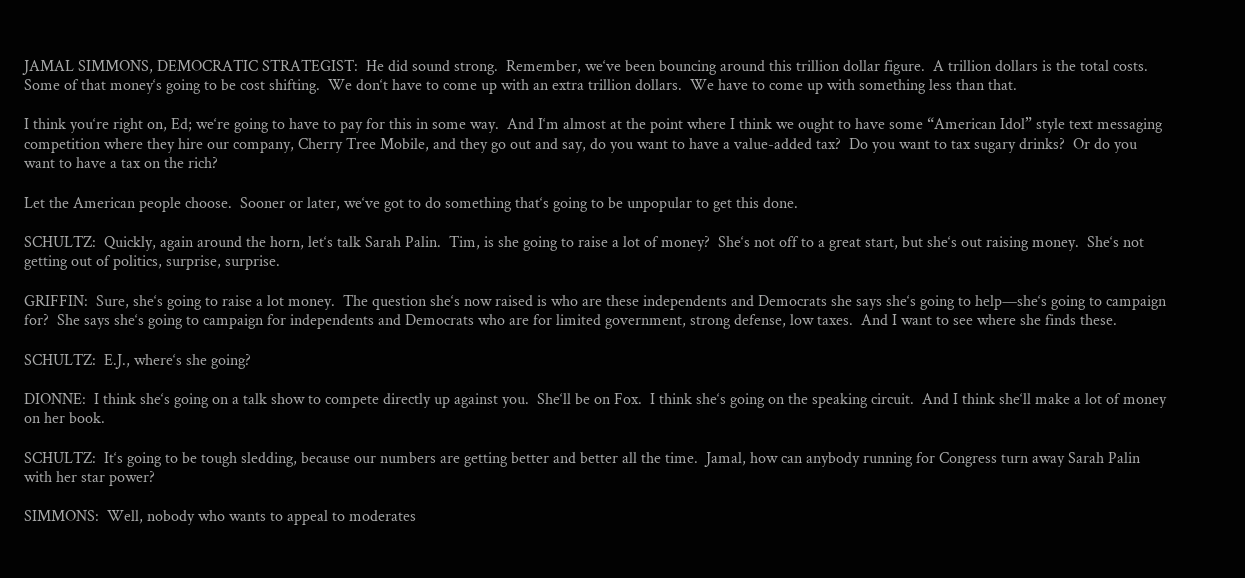JAMAL SIMMONS, DEMOCRATIC STRATEGIST:  He did sound strong.  Remember, we‘ve been bouncing around this trillion dollar figure.  A trillion dollars is the total costs.  Some of that money‘s going to be cost shifting.  We don‘t have to come up with an extra trillion dollars.  We have to come up with something less than that.

I think you‘re right on, Ed; we‘re going to have to pay for this in some way.  And I‘m almost at the point where I think we ought to have some “American Idol” style text messaging competition where they hire our company, Cherry Tree Mobile, and they go out and say, do you want to have a value-added tax?  Do you want to tax sugary drinks?  Or do you want to have a tax on the rich?

Let the American people choose.  Sooner or later, we‘ve got to do something that‘s going to be unpopular to get this done.

SCHULTZ:  Quickly, again around the horn, let‘s talk Sarah Palin.  Tim, is she going to raise a lot of money?  She‘s not off to a great start, but she‘s out raising money.  She‘s not getting out of politics, surprise, surprise.

GRIFFIN:  Sure, she‘s going to raise a lot money.  The question she‘s now raised is who are these independents and Democrats she says she‘s going to help—she‘s going to campaign for?  She says she‘s going to campaign for independents and Democrats who are for limited government, strong defense, low taxes.  And I want to see where she finds these.

SCHULTZ:  E.J., where‘s she going?

DIONNE:  I think she‘s going on a talk show to compete directly up against you.  She‘ll be on Fox.  I think she‘s going on the speaking circuit.  And I think she‘ll make a lot of money on her book.

SCHULTZ:  It‘s going to be tough sledding, because our numbers are getting better and better all the time.  Jamal, how can anybody running for Congress turn away Sarah Palin with her star power?

SIMMONS:  Well, nobody who wants to appeal to moderates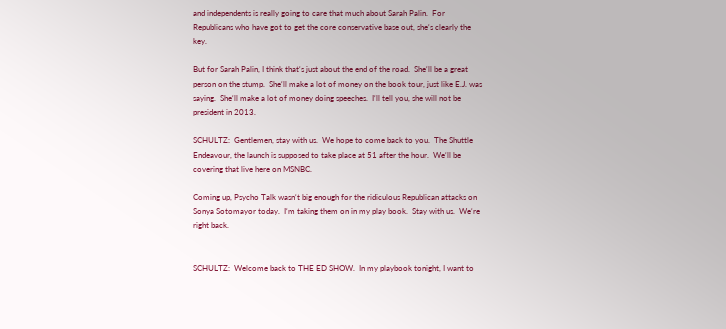and independents is really going to care that much about Sarah Palin.  For Republicans who have got to get the core conservative base out, she‘s clearly the key.

But for Sarah Palin, I think that‘s just about the end of the road.  She‘ll be a great person on the stump.  She‘ll make a lot of money on the book tour, just like E.J. was saying.  She‘ll make a lot of money doing speeches.  I‘ll tell you, she will not be president in 2013.

SCHULTZ:  Gentlemen, stay with us.  We hope to come back to you.  The Shuttle Endeavour, the launch is supposed to take place at 51 after the hour.  We‘ll be covering that live here on MSNBC.

Coming up, Psycho Talk wasn‘t big enough for the ridiculous Republican attacks on Sonya Sotomayor today.  I‘m taking them on in my play book.  Stay with us.  We‘re right back.


SCHULTZ:  Welcome back to THE ED SHOW.  In my playbook tonight, I want to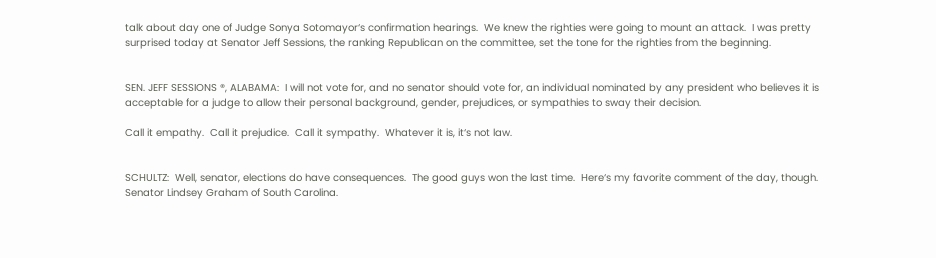talk about day one of Judge Sonya Sotomayor‘s confirmation hearings.  We knew the righties were going to mount an attack.  I was pretty surprised today at Senator Jeff Sessions, the ranking Republican on the committee, set the tone for the righties from the beginning.


SEN. JEFF SESSIONS ®, ALABAMA:  I will not vote for, and no senator should vote for, an individual nominated by any president who believes it is acceptable for a judge to allow their personal background, gender, prejudices, or sympathies to sway their decision.

Call it empathy.  Call it prejudice.  Call it sympathy.  Whatever it is, it‘s not law.


SCHULTZ:  Well, senator, elections do have consequences.  The good guys won the last time.  Here‘s my favorite comment of the day, though.  Senator Lindsey Graham of South Carolina.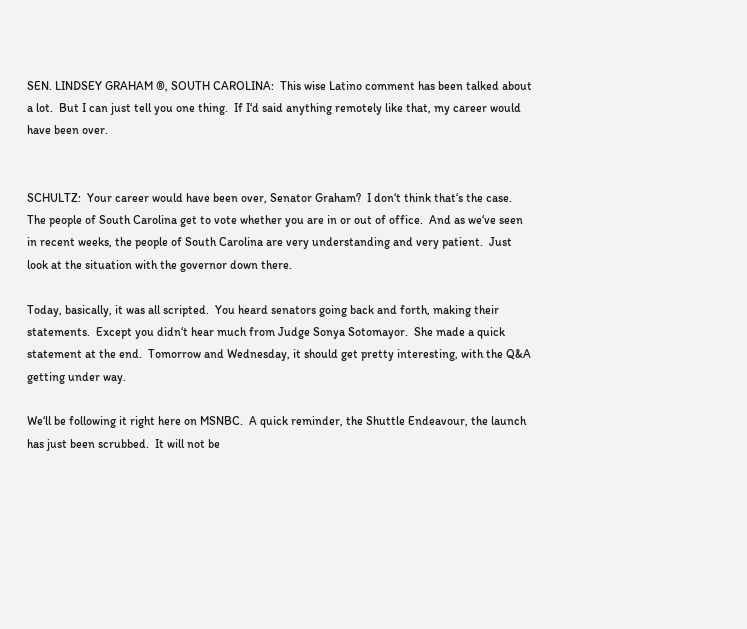SEN. LINDSEY GRAHAM ®, SOUTH CAROLINA:  This wise Latino comment has been talked about a lot.  But I can just tell you one thing.  If I‘d said anything remotely like that, my career would have been over.


SCHULTZ:  Your career would have been over, Senator Graham?  I don‘t think that‘s the case.  The people of South Carolina get to vote whether you are in or out of office.  And as we‘ve seen in recent weeks, the people of South Carolina are very understanding and very patient.  Just look at the situation with the governor down there.

Today, basically, it was all scripted.  You heard senators going back and forth, making their statements.  Except you didn‘t hear much from Judge Sonya Sotomayor.  She made a quick statement at the end.  Tomorrow and Wednesday, it should get pretty interesting, with the Q&A getting under way.

We‘ll be following it right here on MSNBC.  A quick reminder, the Shuttle Endeavour, the launch has just been scrubbed.  It will not be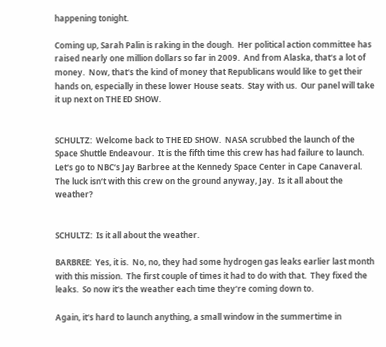happening tonight.

Coming up, Sarah Palin is raking in the dough.  Her political action committee has raised nearly one million dollars so far in 2009.  And from Alaska, that‘s a lot of money.  Now, that‘s the kind of money that Republicans would like to get their hands on, especially in these lower House seats.  Stay with us.  Our panel will take it up next on THE ED SHOW.


SCHULTZ:  Welcome back to THE ED SHOW.  NASA scrubbed the launch of the Space Shuttle Endeavour.  It is the fifth time this crew has had failure to launch.  Let‘s go to NBC‘s Jay Barbree at the Kennedy Space Center in Cape Canaveral.  The luck isn‘t with this crew on the ground anyway, Jay.  Is it all about the weather?


SCHULTZ:  Is it all about the weather.

BARBREE:  Yes, it is.  No, no, they had some hydrogen gas leaks earlier last month with this mission.  The first couple of times it had to do with that.  They fixed the leaks.  So now it‘s the weather each time they‘re coming down to.

Again, it‘s hard to launch anything, a small window in the summertime in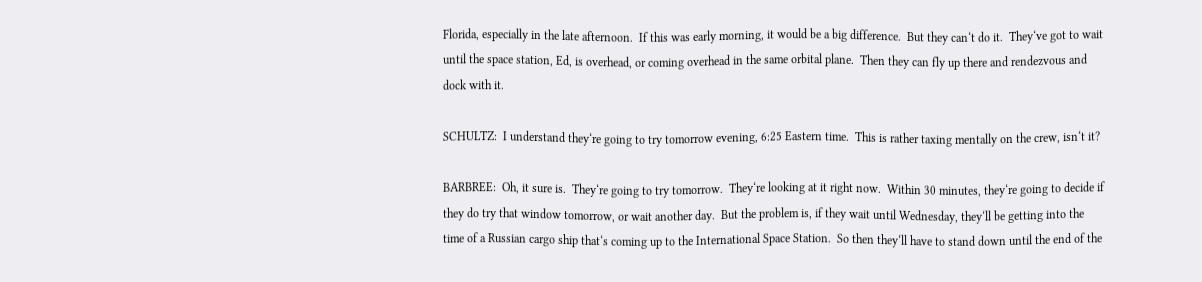Florida, especially in the late afternoon.  If this was early morning, it would be a big difference.  But they can‘t do it.  They‘ve got to wait until the space station, Ed, is overhead, or coming overhead in the same orbital plane.  Then they can fly up there and rendezvous and dock with it.

SCHULTZ:  I understand they‘re going to try tomorrow evening, 6:25 Eastern time.  This is rather taxing mentally on the crew, isn‘t it?

BARBREE:  Oh, it sure is.  They‘re going to try tomorrow.  They‘re looking at it right now.  Within 30 minutes, they‘re going to decide if they do try that window tomorrow, or wait another day.  But the problem is, if they wait until Wednesday, they‘ll be getting into the time of a Russian cargo ship that‘s coming up to the International Space Station.  So then they‘ll have to stand down until the end of the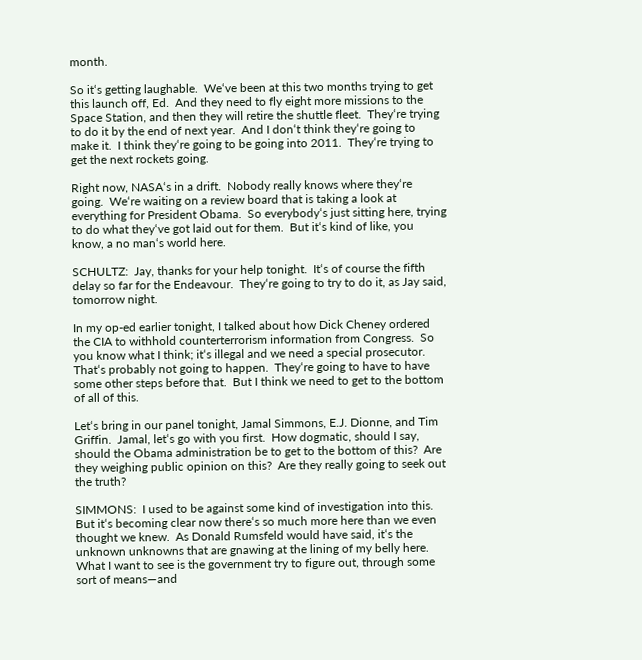month.

So it‘s getting laughable.  We‘ve been at this two months trying to get this launch off, Ed.  And they need to fly eight more missions to the Space Station, and then they will retire the shuttle fleet.  They‘re trying to do it by the end of next year.  And I don‘t think they‘re going to make it.  I think they‘re going to be going into 2011.  They‘re trying to get the next rockets going.

Right now, NASA‘s in a drift.  Nobody really knows where they‘re going.  We‘re waiting on a review board that is taking a look at everything for President Obama.  So everybody‘s just sitting here, trying to do what they‘ve got laid out for them.  But it‘s kind of like, you know, a no man‘s world here.

SCHULTZ:  Jay, thanks for your help tonight.  It‘s of course the fifth delay so far for the Endeavour.  They‘re going to try to do it, as Jay said, tomorrow night.

In my op-ed earlier tonight, I talked about how Dick Cheney ordered the CIA to withhold counterterrorism information from Congress.  So you know what I think; it‘s illegal and we need a special prosecutor.  That‘s probably not going to happen.  They‘re going to have to have some other steps before that.  But I think we need to get to the bottom of all of this.

Let‘s bring in our panel tonight, Jamal Simmons, E.J. Dionne, and Tim Griffin.  Jamal, let‘s go with you first.  How dogmatic, should I say, should the Obama administration be to get to the bottom of this?  Are they weighing public opinion on this?  Are they really going to seek out the truth?

SIMMONS:  I used to be against some kind of investigation into this.  But it‘s becoming clear now there‘s so much more here than we even thought we knew.  As Donald Rumsfeld would have said, it‘s the unknown unknowns that are gnawing at the lining of my belly here.  What I want to see is the government try to figure out, through some sort of means—and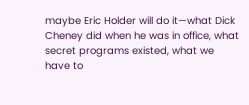maybe Eric Holder will do it—what Dick Cheney did when he was in office, what secret programs existed, what we have to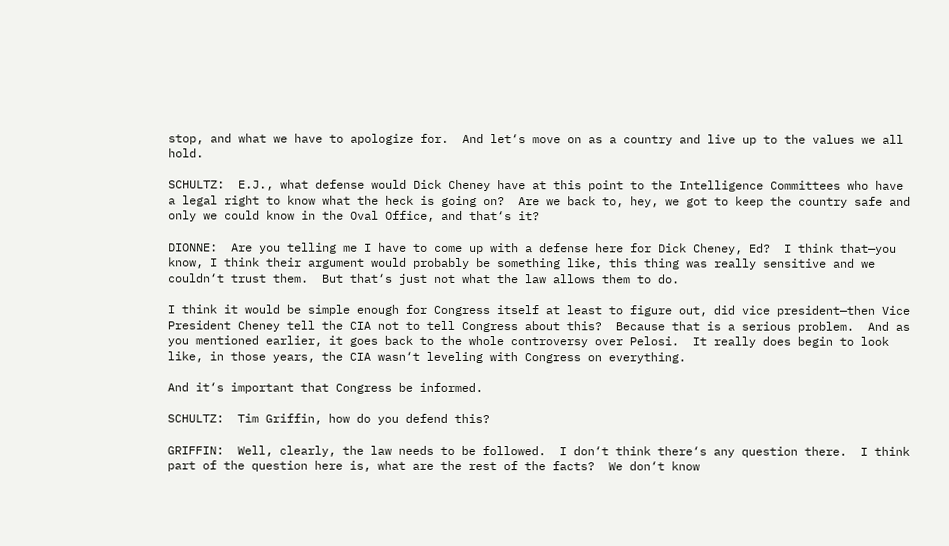stop, and what we have to apologize for.  And let‘s move on as a country and live up to the values we all hold.

SCHULTZ:  E.J., what defense would Dick Cheney have at this point to the Intelligence Committees who have a legal right to know what the heck is going on?  Are we back to, hey, we got to keep the country safe and only we could know in the Oval Office, and that‘s it?

DIONNE:  Are you telling me I have to come up with a defense here for Dick Cheney, Ed?  I think that—you know, I think their argument would probably be something like, this thing was really sensitive and we couldn‘t trust them.  But that‘s just not what the law allows them to do.

I think it would be simple enough for Congress itself at least to figure out, did vice president—then Vice President Cheney tell the CIA not to tell Congress about this?  Because that is a serious problem.  And as you mentioned earlier, it goes back to the whole controversy over Pelosi.  It really does begin to look like, in those years, the CIA wasn‘t leveling with Congress on everything.

And it‘s important that Congress be informed.

SCHULTZ:  Tim Griffin, how do you defend this?

GRIFFIN:  Well, clearly, the law needs to be followed.  I don‘t think there‘s any question there.  I think part of the question here is, what are the rest of the facts?  We don‘t know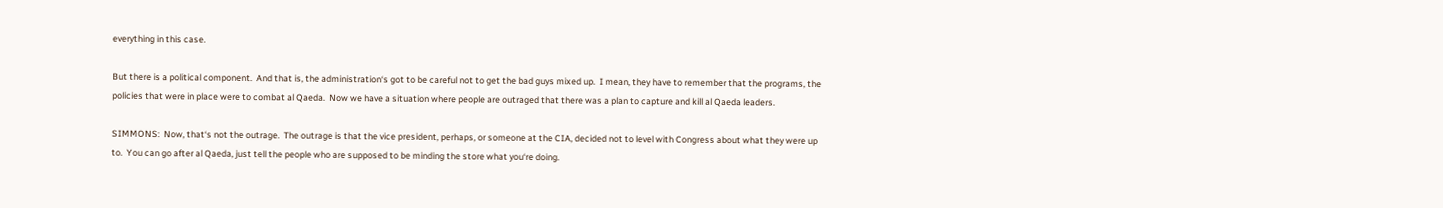everything in this case.

But there is a political component.  And that is, the administration‘s got to be careful not to get the bad guys mixed up.  I mean, they have to remember that the programs, the policies that were in place were to combat al Qaeda.  Now we have a situation where people are outraged that there was a plan to capture and kill al Qaeda leaders.

SIMMONS:  Now, that‘s not the outrage.  The outrage is that the vice president, perhaps, or someone at the CIA, decided not to level with Congress about what they were up to.  You can go after al Qaeda, just tell the people who are supposed to be minding the store what you‘re doing.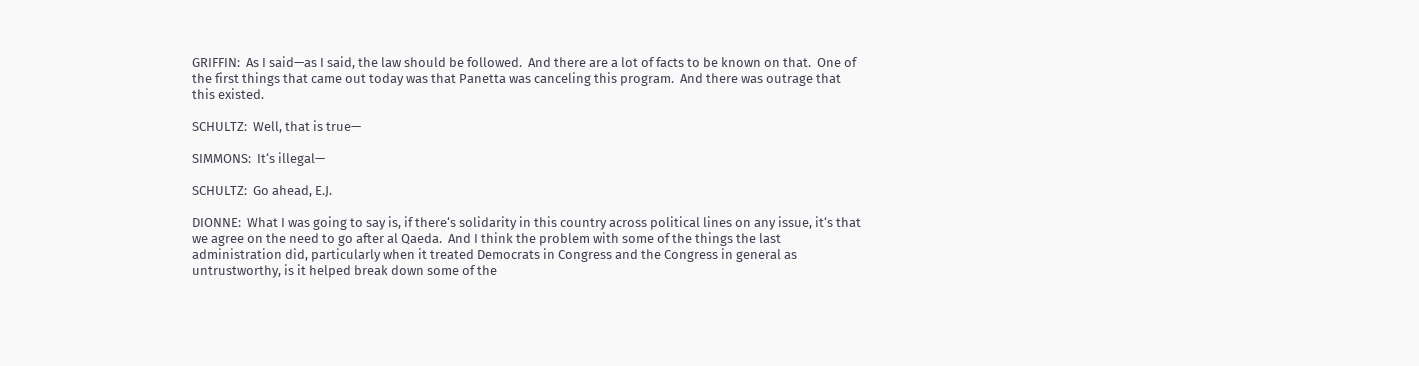GRIFFIN:  As I said—as I said, the law should be followed.  And there are a lot of facts to be known on that.  One of the first things that came out today was that Panetta was canceling this program.  And there was outrage that this existed.

SCHULTZ:  Well, that is true—

SIMMONS:  It‘s illegal—

SCHULTZ:  Go ahead, E.J.

DIONNE:  What I was going to say is, if there‘s solidarity in this country across political lines on any issue, it‘s that we agree on the need to go after al Qaeda.  And I think the problem with some of the things the last administration did, particularly when it treated Democrats in Congress and the Congress in general as untrustworthy, is it helped break down some of the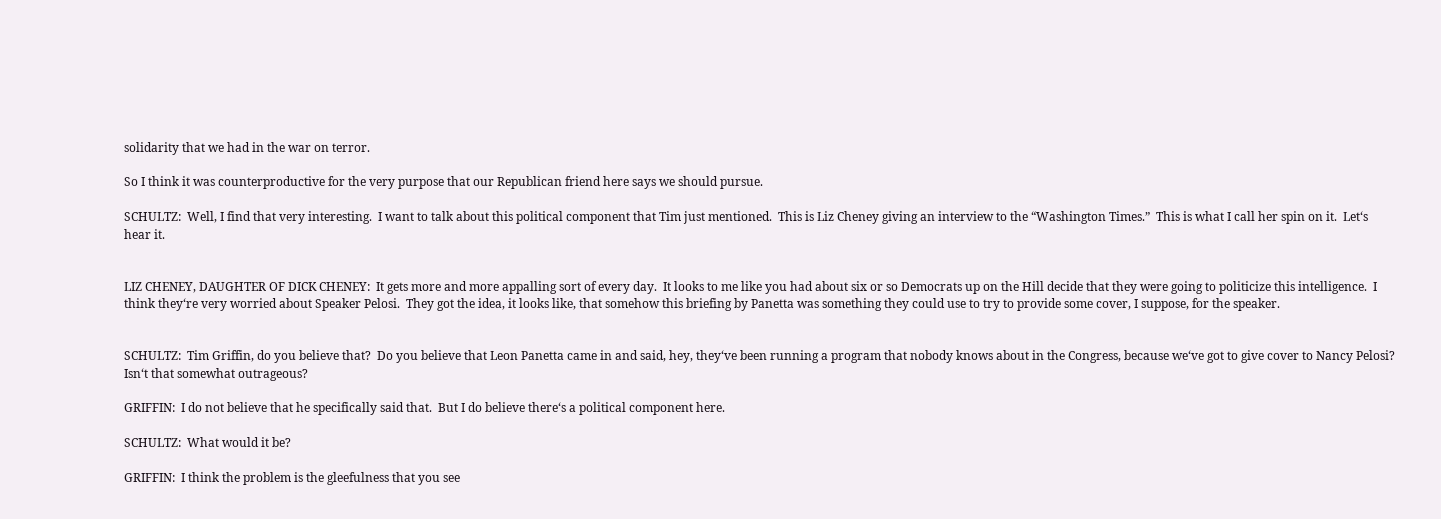solidarity that we had in the war on terror.

So I think it was counterproductive for the very purpose that our Republican friend here says we should pursue.

SCHULTZ:  Well, I find that very interesting.  I want to talk about this political component that Tim just mentioned.  This is Liz Cheney giving an interview to the “Washington Times.”  This is what I call her spin on it.  Let‘s hear it.


LIZ CHENEY, DAUGHTER OF DICK CHENEY:  It gets more and more appalling sort of every day.  It looks to me like you had about six or so Democrats up on the Hill decide that they were going to politicize this intelligence.  I think they‘re very worried about Speaker Pelosi.  They got the idea, it looks like, that somehow this briefing by Panetta was something they could use to try to provide some cover, I suppose, for the speaker.


SCHULTZ:  Tim Griffin, do you believe that?  Do you believe that Leon Panetta came in and said, hey, they‘ve been running a program that nobody knows about in the Congress, because we‘ve got to give cover to Nancy Pelosi?  Isn‘t that somewhat outrageous?

GRIFFIN:  I do not believe that he specifically said that.  But I do believe there‘s a political component here.

SCHULTZ:  What would it be?

GRIFFIN:  I think the problem is the gleefulness that you see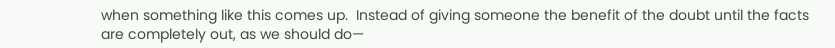when something like this comes up.  Instead of giving someone the benefit of the doubt until the facts are completely out, as we should do—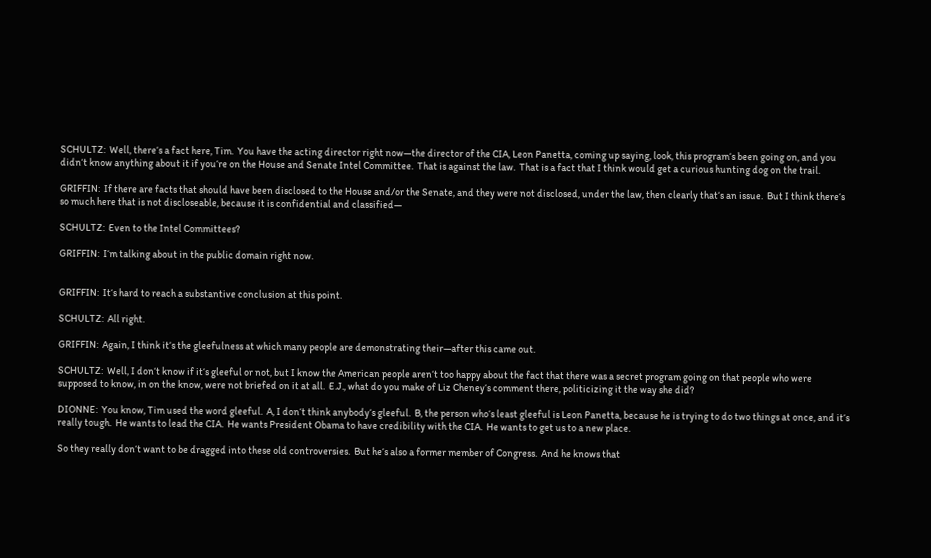SCHULTZ:  Well, there‘s a fact here, Tim.  You have the acting director right now—the director of the CIA, Leon Panetta, coming up saying, look, this program‘s been going on, and you didn‘t know anything about it if you‘re on the House and Senate Intel Committee.  That is against the law.  That is a fact that I think would get a curious hunting dog on the trail.

GRIFFIN:  If there are facts that should have been disclosed to the House and/or the Senate, and they were not disclosed, under the law, then clearly that‘s an issue.  But I think there‘s so much here that is not discloseable, because it is confidential and classified—

SCHULTZ:  Even to the Intel Committees?

GRIFFIN:  I‘m talking about in the public domain right now.


GRIFFIN:  It‘s hard to reach a substantive conclusion at this point.

SCHULTZ:  All right.

GRIFFIN:  Again, I think it‘s the gleefulness at which many people are demonstrating their—after this came out.

SCHULTZ:  Well, I don‘t know if it‘s gleeful or not, but I know the American people aren‘t too happy about the fact that there was a secret program going on that people who were supposed to know, in on the know, were not briefed on it at all.  E.J., what do you make of Liz Cheney‘s comment there, politicizing it the way she did?

DIONNE:  You know, Tim used the word gleeful.  A, I don‘t think anybody‘s gleeful.  B, the person who‘s least gleeful is Leon Panetta, because he is trying to do two things at once, and it‘s really tough.  He wants to lead the CIA.  He wants President Obama to have credibility with the CIA.  He wants to get us to a new place.

So they really don‘t want to be dragged into these old controversies.  But he‘s also a former member of Congress.  And he knows that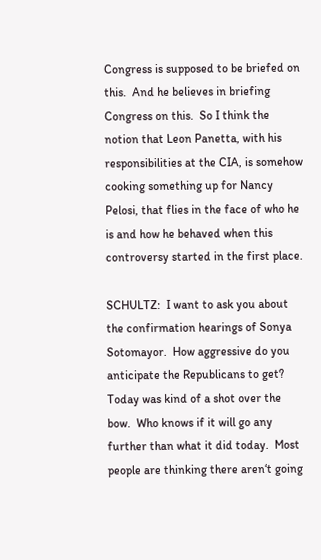Congress is supposed to be briefed on this.  And he believes in briefing Congress on this.  So I think the notion that Leon Panetta, with his responsibilities at the CIA, is somehow cooking something up for Nancy Pelosi, that flies in the face of who he is and how he behaved when this controversy started in the first place.

SCHULTZ:  I want to ask you about the confirmation hearings of Sonya Sotomayor.  How aggressive do you anticipate the Republicans to get?  Today was kind of a shot over the bow.  Who knows if it will go any further than what it did today.  Most people are thinking there aren‘t going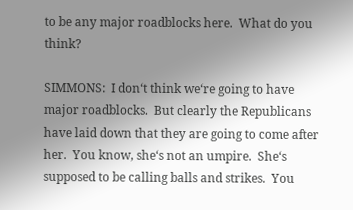to be any major roadblocks here.  What do you think?

SIMMONS:  I don‘t think we‘re going to have major roadblocks.  But clearly the Republicans have laid down that they are going to come after her.  You know, she‘s not an umpire.  She‘s supposed to be calling balls and strikes.  You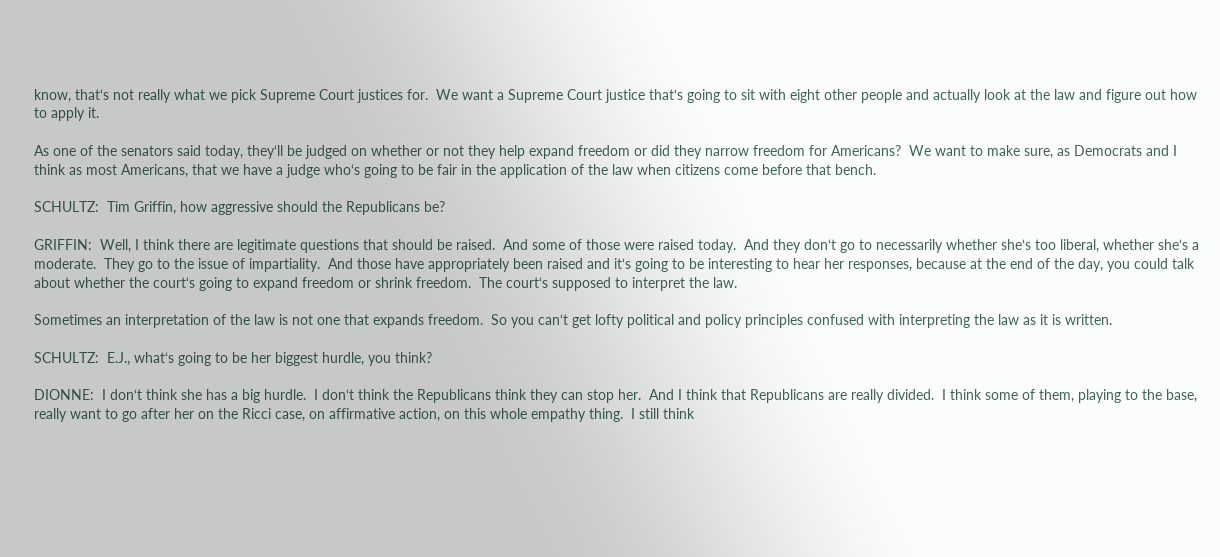know, that‘s not really what we pick Supreme Court justices for.  We want a Supreme Court justice that‘s going to sit with eight other people and actually look at the law and figure out how to apply it.

As one of the senators said today, they‘ll be judged on whether or not they help expand freedom or did they narrow freedom for Americans?  We want to make sure, as Democrats and I think as most Americans, that we have a judge who‘s going to be fair in the application of the law when citizens come before that bench.

SCHULTZ:  Tim Griffin, how aggressive should the Republicans be?

GRIFFIN:  Well, I think there are legitimate questions that should be raised.  And some of those were raised today.  And they don‘t go to necessarily whether she‘s too liberal, whether she‘s a moderate.  They go to the issue of impartiality.  And those have appropriately been raised and it‘s going to be interesting to hear her responses, because at the end of the day, you could talk about whether the court‘s going to expand freedom or shrink freedom.  The court‘s supposed to interpret the law.

Sometimes an interpretation of the law is not one that expands freedom.  So you can‘t get lofty political and policy principles confused with interpreting the law as it is written.

SCHULTZ:  E.J., what‘s going to be her biggest hurdle, you think?

DIONNE:  I don‘t think she has a big hurdle.  I don‘t think the Republicans think they can stop her.  And I think that Republicans are really divided.  I think some of them, playing to the base, really want to go after her on the Ricci case, on affirmative action, on this whole empathy thing.  I still think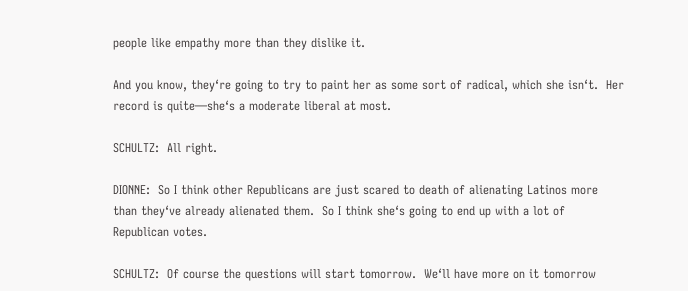people like empathy more than they dislike it.

And you know, they‘re going to try to paint her as some sort of radical, which she isn‘t.  Her record is quite—she‘s a moderate liberal at most.

SCHULTZ:  All right.

DIONNE:  So I think other Republicans are just scared to death of alienating Latinos more than they‘ve already alienated them.  So I think she‘s going to end up with a lot of Republican votes.

SCHULTZ:  Of course the questions will start tomorrow.  We‘ll have more on it tomorrow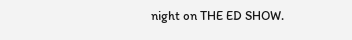night on THE ED SHOW.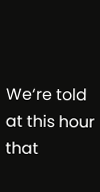We‘re told at this hour that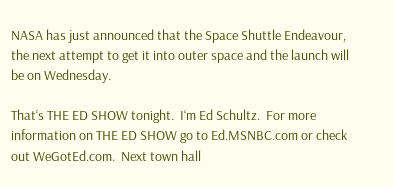NASA has just announced that the Space Shuttle Endeavour, the next attempt to get it into outer space and the launch will be on Wednesday.

That‘s THE ED SHOW tonight.  I‘m Ed Schultz.  For more information on THE ED SHOW go to Ed.MSNBC.com or check out WeGotEd.com.  Next town hall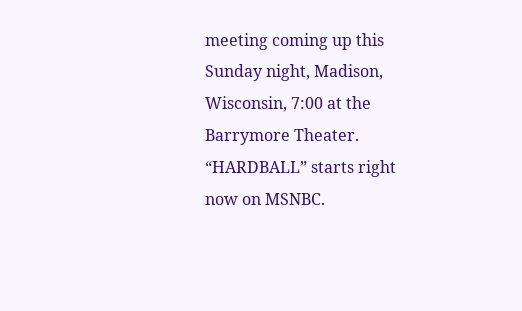meeting coming up this Sunday night, Madison, Wisconsin, 7:00 at the Barrymore Theater.  “HARDBALL” starts right now on MSNBC.